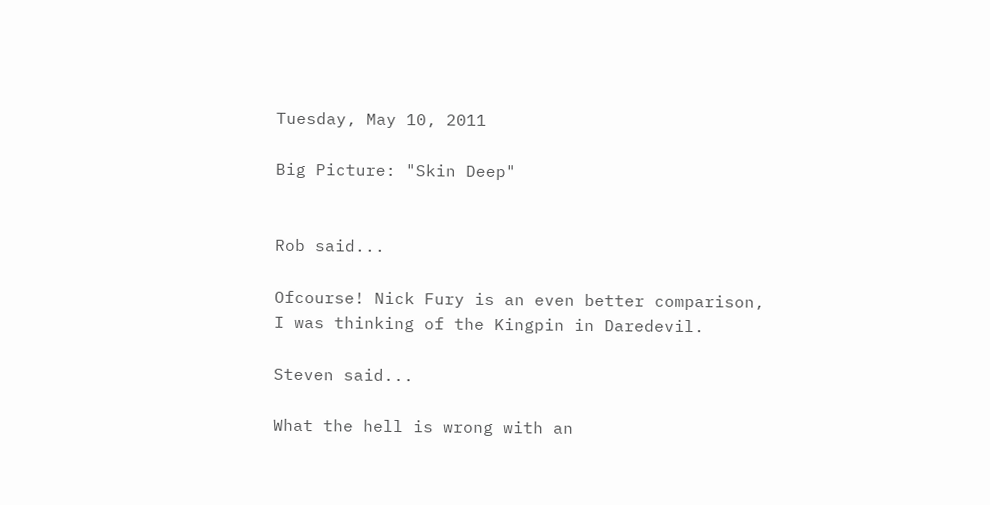Tuesday, May 10, 2011

Big Picture: "Skin Deep"


Rob said...

Ofcourse! Nick Fury is an even better comparison, I was thinking of the Kingpin in Daredevil.

Steven said...

What the hell is wrong with an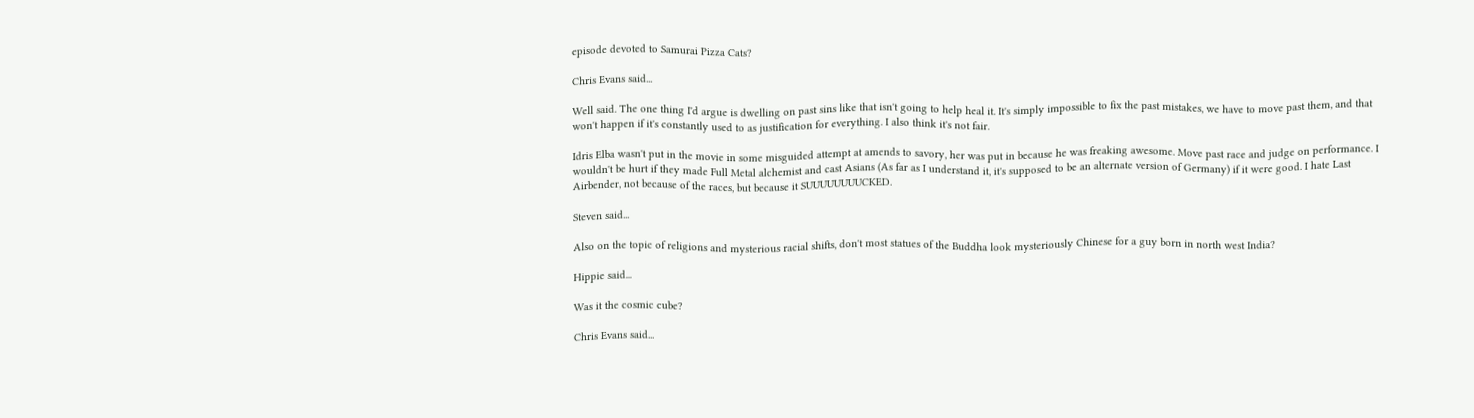episode devoted to Samurai Pizza Cats?

Chris Evans said...

Well said. The one thing I'd argue is dwelling on past sins like that isn't going to help heal it. It's simply impossible to fix the past mistakes, we have to move past them, and that won't happen if it's constantly used to as justification for everything. I also think it's not fair.

Idris Elba wasn't put in the movie in some misguided attempt at amends to savory, her was put in because he was freaking awesome. Move past race and judge on performance. I wouldn't be hurt if they made Full Metal alchemist and cast Asians (As far as I understand it, it's supposed to be an alternate version of Germany) if it were good. I hate Last Airbender, not because of the races, but because it SUUUUUUUUCKED.

Steven said...

Also on the topic of religions and mysterious racial shifts, don't most statues of the Buddha look mysteriously Chinese for a guy born in north west India?

Hippie said...

Was it the cosmic cube?

Chris Evans said...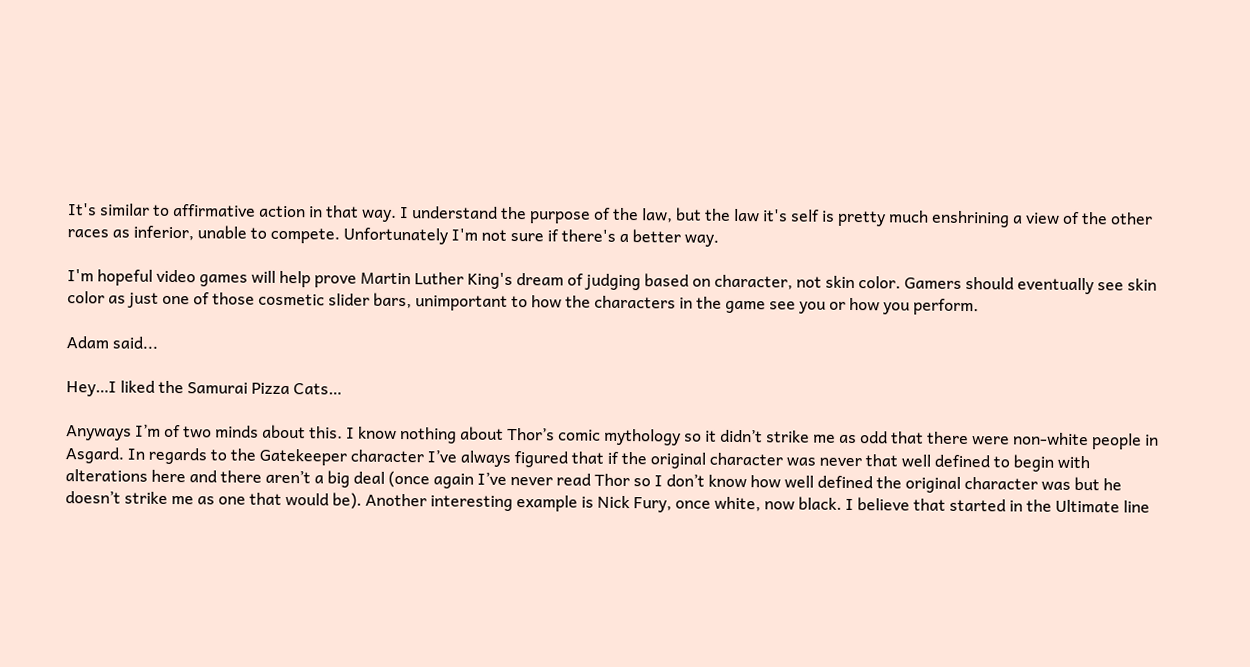It's similar to affirmative action in that way. I understand the purpose of the law, but the law it's self is pretty much enshrining a view of the other races as inferior, unable to compete. Unfortunately I'm not sure if there's a better way.

I'm hopeful video games will help prove Martin Luther King's dream of judging based on character, not skin color. Gamers should eventually see skin color as just one of those cosmetic slider bars, unimportant to how the characters in the game see you or how you perform.

Adam said...

Hey…I liked the Samurai Pizza Cats…

Anyways I’m of two minds about this. I know nothing about Thor’s comic mythology so it didn’t strike me as odd that there were non-white people in Asgard. In regards to the Gatekeeper character I’ve always figured that if the original character was never that well defined to begin with alterations here and there aren’t a big deal (once again I’ve never read Thor so I don’t know how well defined the original character was but he doesn’t strike me as one that would be). Another interesting example is Nick Fury, once white, now black. I believe that started in the Ultimate line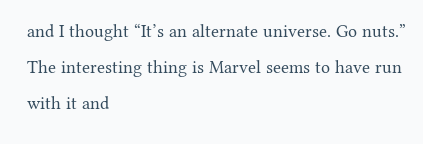and I thought “It’s an alternate universe. Go nuts.” The interesting thing is Marvel seems to have run with it and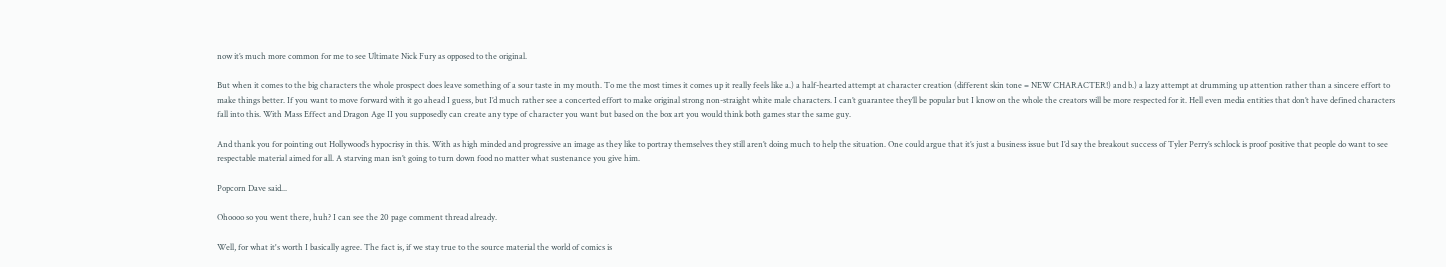now it’s much more common for me to see Ultimate Nick Fury as opposed to the original.

But when it comes to the big characters the whole prospect does leave something of a sour taste in my mouth. To me the most times it comes up it really feels like a.) a half-hearted attempt at character creation (different skin tone = NEW CHARACTER!) and b.) a lazy attempt at drumming up attention rather than a sincere effort to make things better. If you want to move forward with it go ahead I guess, but I’d much rather see a concerted effort to make original strong non-straight white male characters. I can’t guarantee they’ll be popular but I know on the whole the creators will be more respected for it. Hell even media entities that don’t have defined characters fall into this. With Mass Effect and Dragon Age II you supposedly can create any type of character you want but based on the box art you would think both games star the same guy.

And thank you for pointing out Hollywood’s hypocrisy in this. With as high minded and progressive an image as they like to portray themselves they still aren’t doing much to help the situation. One could argue that it’s just a business issue but I’d say the breakout success of Tyler Perry’s schlock is proof positive that people do want to see respectable material aimed for all. A starving man isn’t going to turn down food no matter what sustenance you give him.

Popcorn Dave said...

Ohoooo so you went there, huh? I can see the 20 page comment thread already.

Well, for what it's worth I basically agree. The fact is, if we stay true to the source material the world of comics is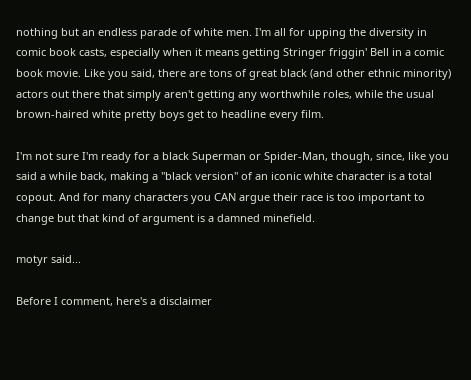nothing but an endless parade of white men. I'm all for upping the diversity in comic book casts, especially when it means getting Stringer friggin' Bell in a comic book movie. Like you said, there are tons of great black (and other ethnic minority) actors out there that simply aren't getting any worthwhile roles, while the usual brown-haired white pretty boys get to headline every film.

I'm not sure I'm ready for a black Superman or Spider-Man, though, since, like you said a while back, making a "black version" of an iconic white character is a total copout. And for many characters you CAN argue their race is too important to change but that kind of argument is a damned minefield.

motyr said...

Before I comment, here's a disclaimer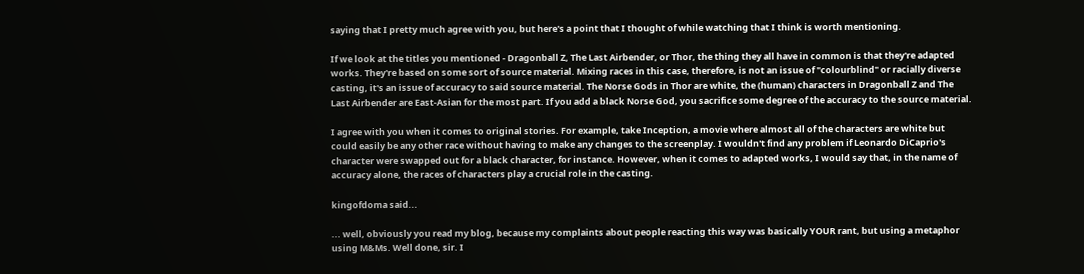saying that I pretty much agree with you, but here's a point that I thought of while watching that I think is worth mentioning.

If we look at the titles you mentioned - Dragonball Z, The Last Airbender, or Thor, the thing they all have in common is that they're adapted works. They're based on some sort of source material. Mixing races in this case, therefore, is not an issue of "colourblind" or racially diverse casting, it's an issue of accuracy to said source material. The Norse Gods in Thor are white, the (human) characters in Dragonball Z and The Last Airbender are East-Asian for the most part. If you add a black Norse God, you sacrifice some degree of the accuracy to the source material.

I agree with you when it comes to original stories. For example, take Inception, a movie where almost all of the characters are white but could easily be any other race without having to make any changes to the screenplay. I wouldn't find any problem if Leonardo DiCaprio's character were swapped out for a black character, for instance. However, when it comes to adapted works, I would say that, in the name of accuracy alone, the races of characters play a crucial role in the casting.

kingofdoma said...

... well, obviously you read my blog, because my complaints about people reacting this way was basically YOUR rant, but using a metaphor using M&Ms. Well done, sir. I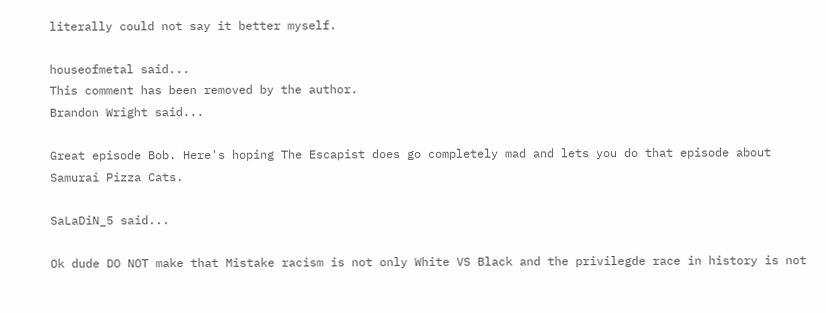literally could not say it better myself.

houseofmetal said...
This comment has been removed by the author.
Brandon Wright said...

Great episode Bob. Here's hoping The Escapist does go completely mad and lets you do that episode about Samurai Pizza Cats.

SaLaDiN_5 said...

Ok dude DO NOT make that Mistake racism is not only White VS Black and the privilegde race in history is not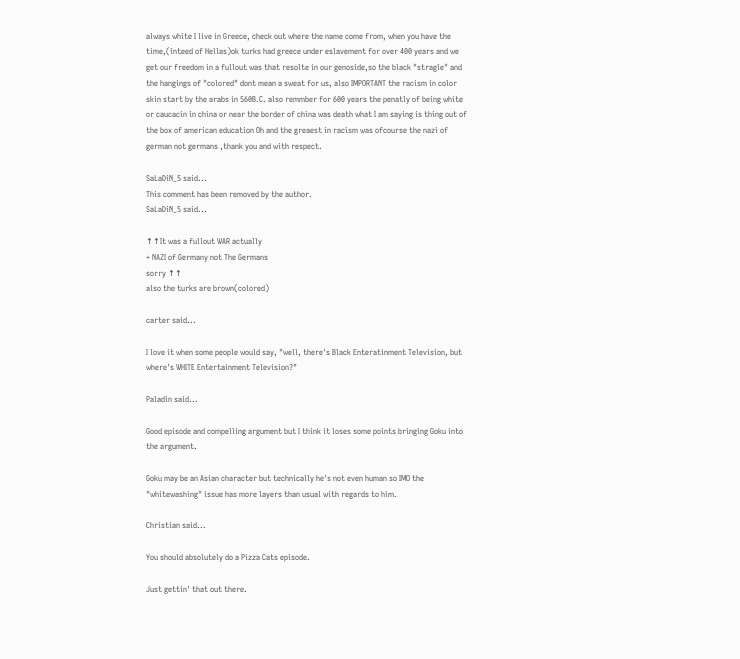always white I live in Greece, check out where the name come from, when you have the time,(inteed of Hellas)ok turks had greece under eslavement for over 400 years and we get our freedom in a fullout was that resolte in our genoside,so the black "stragle" and the hangings of "colored" dont mean a sweat for us, also IMPORTANT the racism in color skin start by the arabs in 560B.C. also remmber for 600 years the penatly of being white or caucacin in china or near the border of china was death what I am saying is thing out of the box of american education Oh and the greaest in racism was ofcourse the nazi of german not germans ,thank you and with respect.

SaLaDiN_5 said...
This comment has been removed by the author.
SaLaDiN_5 said...

↑↑It was a fullout WAR actually
+ NAZI of Germany not The Germans
sorry ↑↑
also the turks are brown(colored)

carter said...

I love it when some people would say, "well, there's Black Enteratinment Television, but where's WHITE Entertainment Television?"

Paladin said...

Good episode and compelling argument but I think it loses some points bringing Goku into the argument.

Goku may be an Asian character but technically he's not even human so IMO the "whitewashing" issue has more layers than usual with regards to him.

Christian said...

You should absolutely do a Pizza Cats episode.

Just gettin' that out there.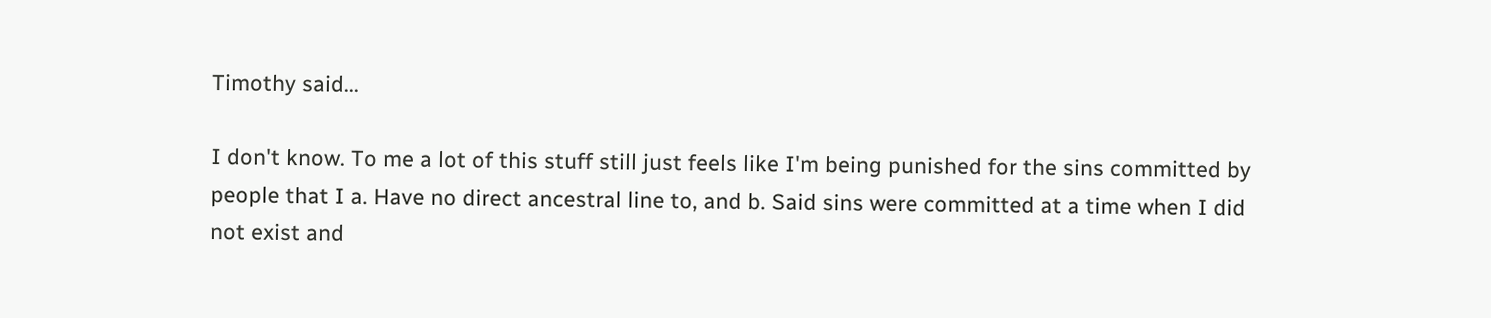Timothy said...

I don't know. To me a lot of this stuff still just feels like I'm being punished for the sins committed by people that I a. Have no direct ancestral line to, and b. Said sins were committed at a time when I did not exist and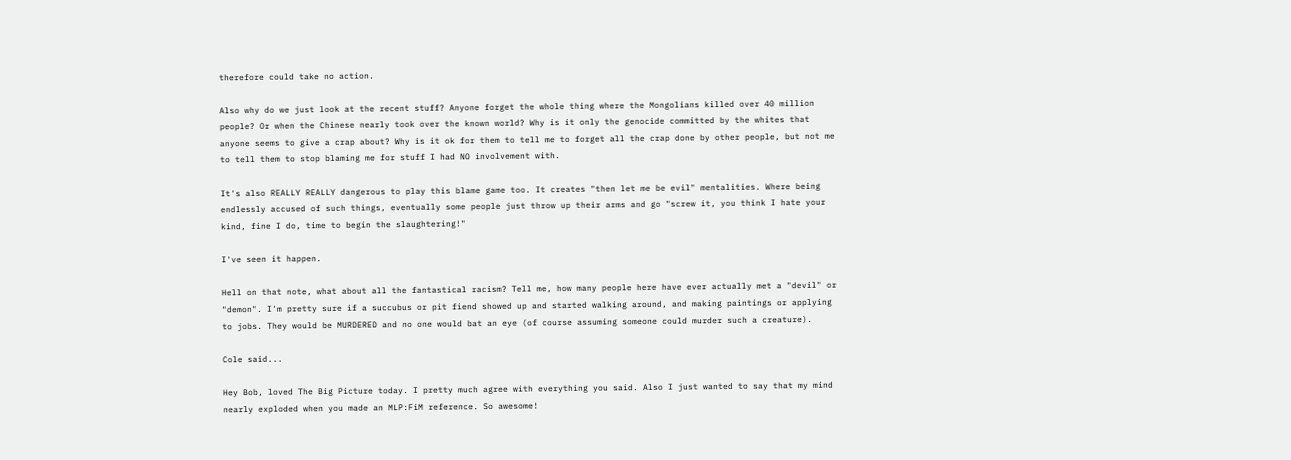therefore could take no action.

Also why do we just look at the recent stuff? Anyone forget the whole thing where the Mongolians killed over 40 million people? Or when the Chinese nearly took over the known world? Why is it only the genocide committed by the whites that anyone seems to give a crap about? Why is it ok for them to tell me to forget all the crap done by other people, but not me to tell them to stop blaming me for stuff I had NO involvement with.

It's also REALLY REALLY dangerous to play this blame game too. It creates "then let me be evil" mentalities. Where being endlessly accused of such things, eventually some people just throw up their arms and go "screw it, you think I hate your kind, fine I do, time to begin the slaughtering!"

I've seen it happen.

Hell on that note, what about all the fantastical racism? Tell me, how many people here have ever actually met a "devil" or "demon". I'm pretty sure if a succubus or pit fiend showed up and started walking around, and making paintings or applying to jobs. They would be MURDERED and no one would bat an eye (of course assuming someone could murder such a creature).

Cole said...

Hey Bob, loved The Big Picture today. I pretty much agree with everything you said. Also I just wanted to say that my mind nearly exploded when you made an MLP:FiM reference. So awesome!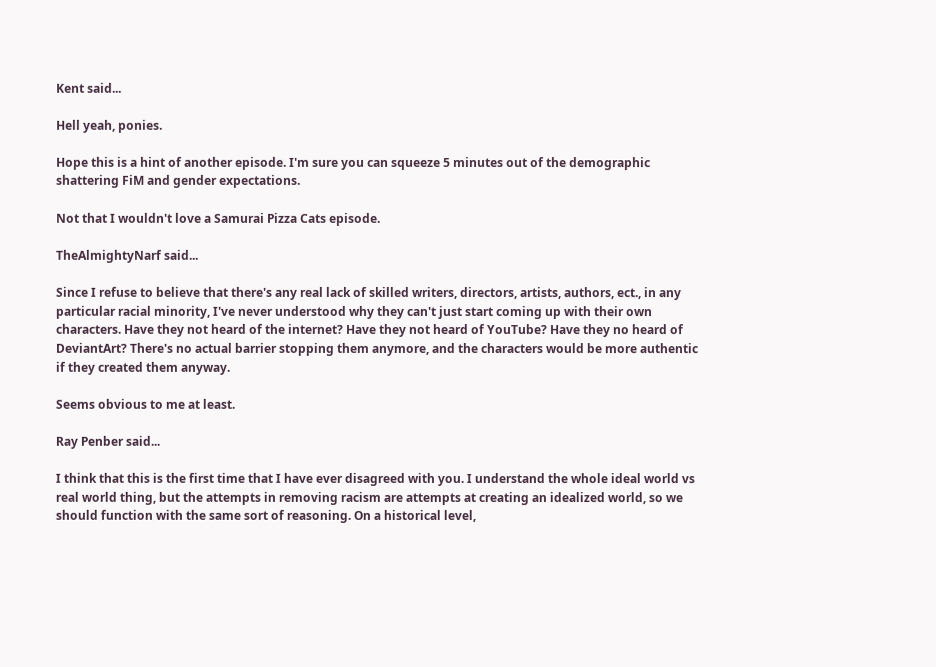Kent said...

Hell yeah, ponies.

Hope this is a hint of another episode. I'm sure you can squeeze 5 minutes out of the demographic shattering FiM and gender expectations.

Not that I wouldn't love a Samurai Pizza Cats episode.

TheAlmightyNarf said...

Since I refuse to believe that there's any real lack of skilled writers, directors, artists, authors, ect., in any particular racial minority, I've never understood why they can't just start coming up with their own characters. Have they not heard of the internet? Have they not heard of YouTube? Have they no heard of DeviantArt? There's no actual barrier stopping them anymore, and the characters would be more authentic if they created them anyway.

Seems obvious to me at least.

Ray Penber said...

I think that this is the first time that I have ever disagreed with you. I understand the whole ideal world vs real world thing, but the attempts in removing racism are attempts at creating an idealized world, so we should function with the same sort of reasoning. On a historical level,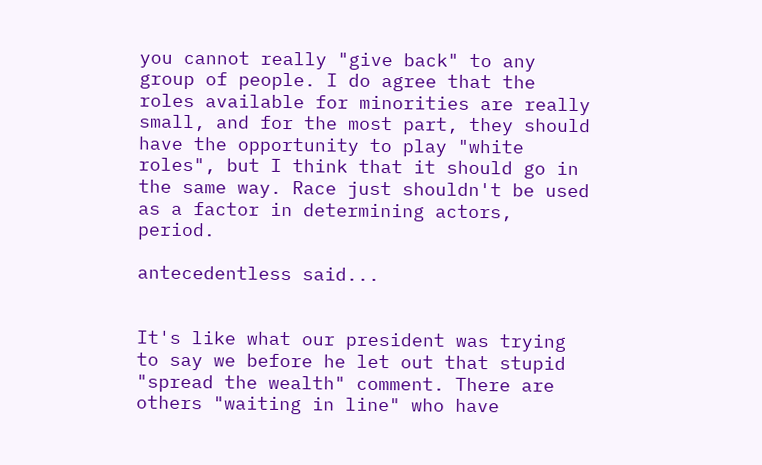you cannot really "give back" to any group of people. I do agree that the roles available for minorities are really small, and for the most part, they should have the opportunity to play "white roles", but I think that it should go in the same way. Race just shouldn't be used as a factor in determining actors, period.

antecedentless said...


It's like what our president was trying to say we before he let out that stupid "spread the wealth" comment. There are others "waiting in line" who have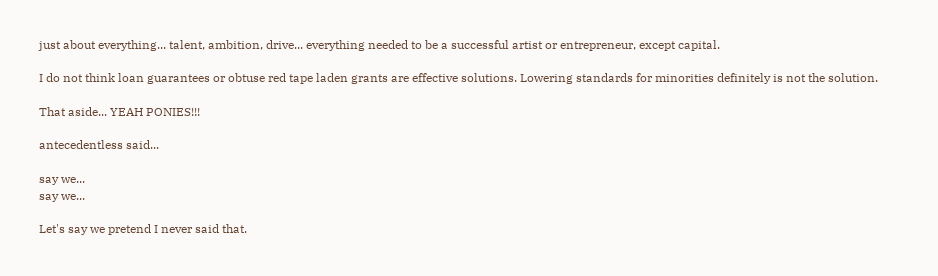just about everything... talent, ambition, drive... everything needed to be a successful artist or entrepreneur, except capital.

I do not think loan guarantees or obtuse red tape laden grants are effective solutions. Lowering standards for minorities definitely is not the solution.

That aside... YEAH PONIES!!!

antecedentless said...

say we...
say we...

Let's say we pretend I never said that.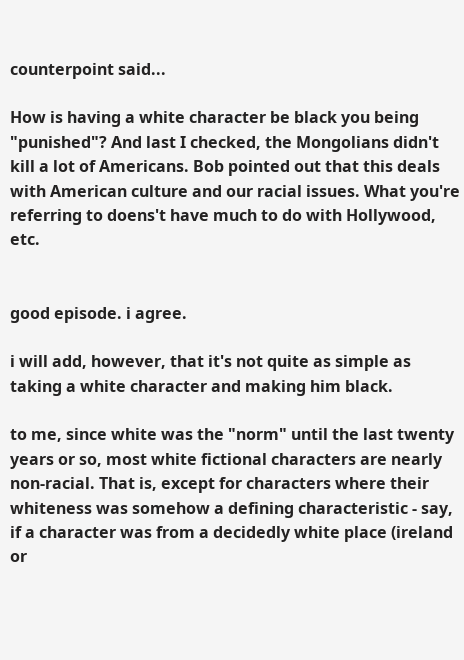counterpoint said...

How is having a white character be black you being "punished"? And last I checked, the Mongolians didn't kill a lot of Americans. Bob pointed out that this deals with American culture and our racial issues. What you're referring to doens't have much to do with Hollywood, etc.


good episode. i agree.

i will add, however, that it's not quite as simple as taking a white character and making him black.

to me, since white was the "norm" until the last twenty years or so, most white fictional characters are nearly non-racial. That is, except for characters where their whiteness was somehow a defining characteristic - say, if a character was from a decidedly white place (ireland or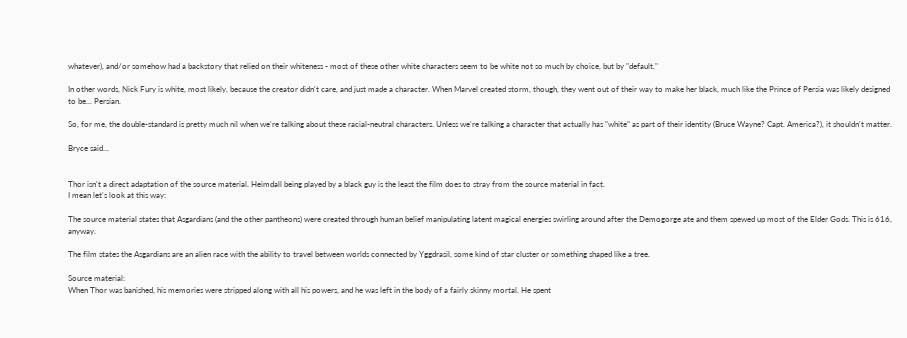whatever), and/or somehow had a backstory that relied on their whiteness - most of these other white characters seem to be white not so much by choice, but by "default."

In other words, Nick Fury is white, most likely, because the creator didn't care, and just made a character. When Marvel created storm, though, they went out of their way to make her black, much like the Prince of Persia was likely designed to be... Persian.

So, for me, the double-standard is pretty much nil when we're talking about these racial-neutral characters. Unless we're talking a character that actually has "white" as part of their identity (Bruce Wayne? Capt. America?), it shouldn't matter.

Bryce said...


Thor isn't a direct adaptation of the source material. Heimdall being played by a black guy is the least the film does to stray from the source material in fact.
I mean let's look at this way:

The source material states that Asgardians (and the other pantheons) were created through human belief manipulating latent magical energies swirling around after the Demogorge ate and them spewed up most of the Elder Gods. This is 616, anyway.

The film states the Asgardians are an alien race with the ability to travel between worlds connected by Yggdrasil, some kind of star cluster or something shaped like a tree.

Source material:
When Thor was banished, his memories were stripped along with all his powers, and he was left in the body of a fairly skinny mortal. He spent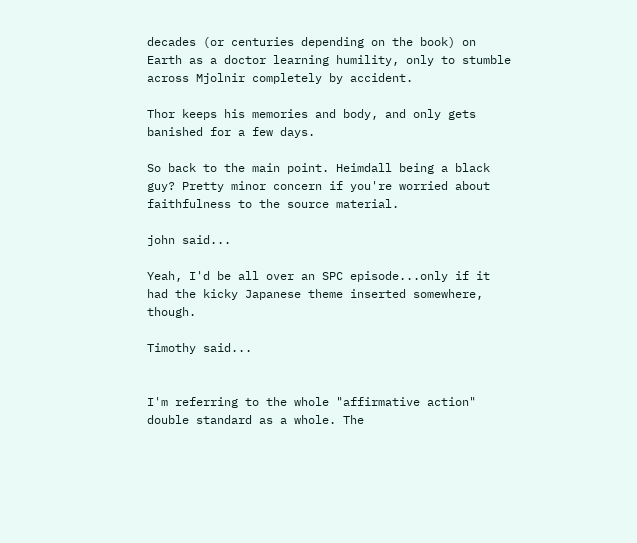decades (or centuries depending on the book) on Earth as a doctor learning humility, only to stumble across Mjolnir completely by accident.

Thor keeps his memories and body, and only gets banished for a few days.

So back to the main point. Heimdall being a black guy? Pretty minor concern if you're worried about faithfulness to the source material.

john said...

Yeah, I'd be all over an SPC episode...only if it had the kicky Japanese theme inserted somewhere, though.

Timothy said...


I'm referring to the whole "affirmative action" double standard as a whole. The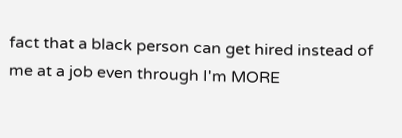fact that a black person can get hired instead of me at a job even through I'm MORE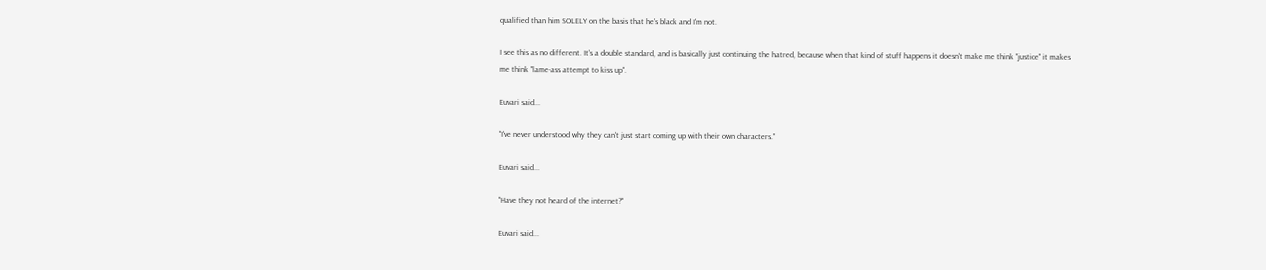qualified than him SOLELY on the basis that he's black and I'm not.

I see this as no different. It's a double standard, and is basically just continuing the hatred, because when that kind of stuff happens it doesn't make me think "justice" it makes me think "lame-ass attempt to kiss up".

Euvari said...

"I've never understood why they can't just start coming up with their own characters."

Euvari said...

"Have they not heard of the internet?"

Euvari said...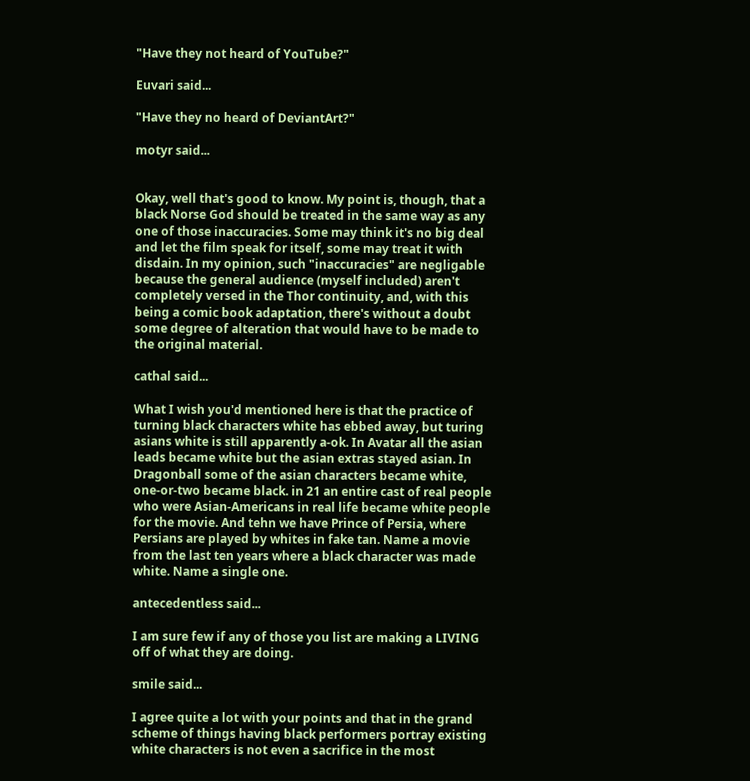"Have they not heard of YouTube?"

Euvari said...

"Have they no heard of DeviantArt?"

motyr said...


Okay, well that's good to know. My point is, though, that a black Norse God should be treated in the same way as any one of those inaccuracies. Some may think it's no big deal and let the film speak for itself, some may treat it with disdain. In my opinion, such "inaccuracies" are negligable because the general audience (myself included) aren't completely versed in the Thor continuity, and, with this being a comic book adaptation, there's without a doubt some degree of alteration that would have to be made to the original material.

cathal said...

What I wish you'd mentioned here is that the practice of turning black characters white has ebbed away, but turing asians white is still apparently a-ok. In Avatar all the asian leads became white but the asian extras stayed asian. In Dragonball some of the asian characters became white, one-or-two became black. in 21 an entire cast of real people who were Asian-Americans in real life became white people for the movie. And tehn we have Prince of Persia, where Persians are played by whites in fake tan. Name a movie from the last ten years where a black character was made white. Name a single one.

antecedentless said...

I am sure few if any of those you list are making a LIVING off of what they are doing.

smile said...

I agree quite a lot with your points and that in the grand scheme of things having black performers portray existing white characters is not even a sacrifice in the most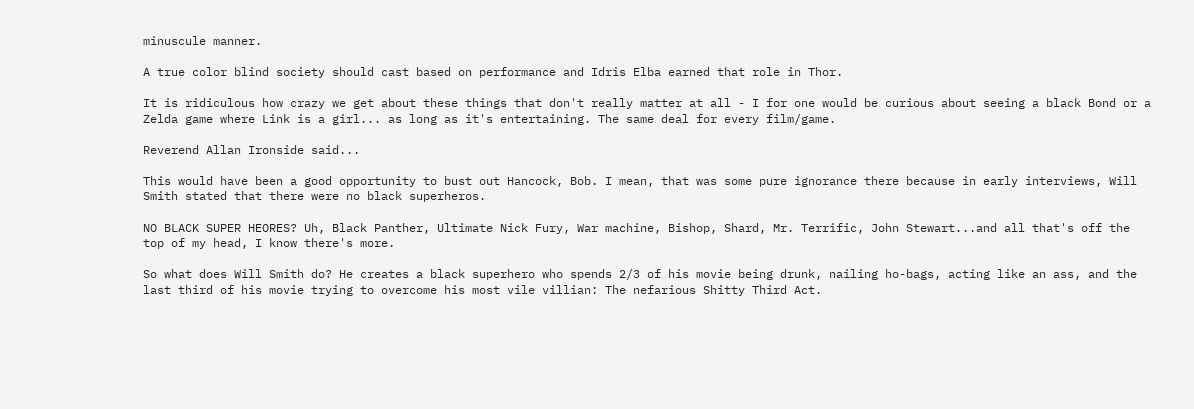minuscule manner.

A true color blind society should cast based on performance and Idris Elba earned that role in Thor.

It is ridiculous how crazy we get about these things that don't really matter at all - I for one would be curious about seeing a black Bond or a Zelda game where Link is a girl... as long as it's entertaining. The same deal for every film/game.

Reverend Allan Ironside said...

This would have been a good opportunity to bust out Hancock, Bob. I mean, that was some pure ignorance there because in early interviews, Will Smith stated that there were no black superheros.

NO BLACK SUPER HEORES? Uh, Black Panther, Ultimate Nick Fury, War machine, Bishop, Shard, Mr. Terrific, John Stewart...and all that's off the top of my head, I know there's more.

So what does Will Smith do? He creates a black superhero who spends 2/3 of his movie being drunk, nailing ho-bags, acting like an ass, and the last third of his movie trying to overcome his most vile villian: The nefarious Shitty Third Act.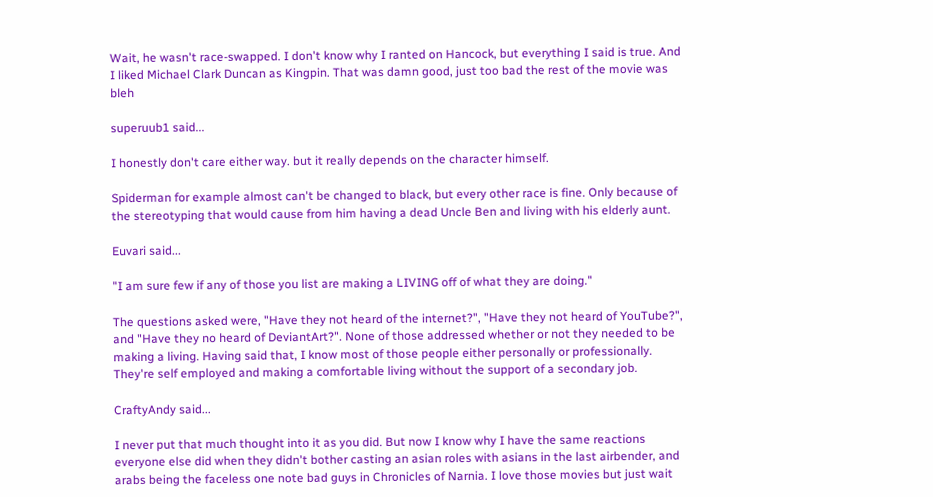Wait, he wasn't race-swapped. I don't know why I ranted on Hancock, but everything I said is true. And I liked Michael Clark Duncan as Kingpin. That was damn good, just too bad the rest of the movie was bleh

superuub1 said...

I honestly don't care either way. but it really depends on the character himself.

Spiderman for example almost can't be changed to black, but every other race is fine. Only because of the stereotyping that would cause from him having a dead Uncle Ben and living with his elderly aunt.

Euvari said...

"I am sure few if any of those you list are making a LIVING off of what they are doing."

The questions asked were, "Have they not heard of the internet?", "Have they not heard of YouTube?", and "Have they no heard of DeviantArt?". None of those addressed whether or not they needed to be making a living. Having said that, I know most of those people either personally or professionally. They're self employed and making a comfortable living without the support of a secondary job.

CraftyAndy said...

I never put that much thought into it as you did. But now I know why I have the same reactions everyone else did when they didn't bother casting an asian roles with asians in the last airbender, and arabs being the faceless one note bad guys in Chronicles of Narnia. I love those movies but just wait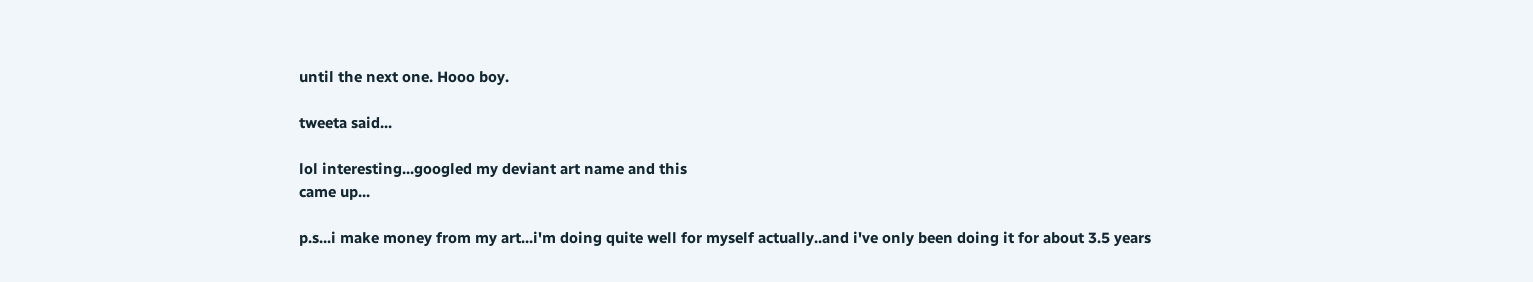until the next one. Hooo boy.

tweeta said...

lol interesting...googled my deviant art name and this
came up...

p.s...i make money from my art...i'm doing quite well for myself actually..and i've only been doing it for about 3.5 years